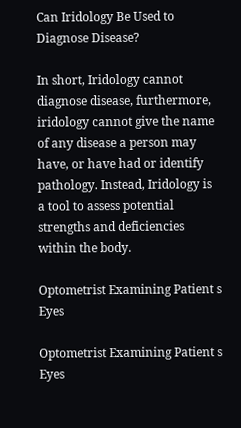Can Iridology Be Used to Diagnose Disease?

In short, Iridology cannot diagnose disease, furthermore, iridology cannot give the name of any disease a person may have, or have had or identify pathology. Instead, Iridology is a tool to assess potential strengths and deficiencies within the body.

Optometrist Examining Patient s Eyes

Optometrist Examining Patient s Eyes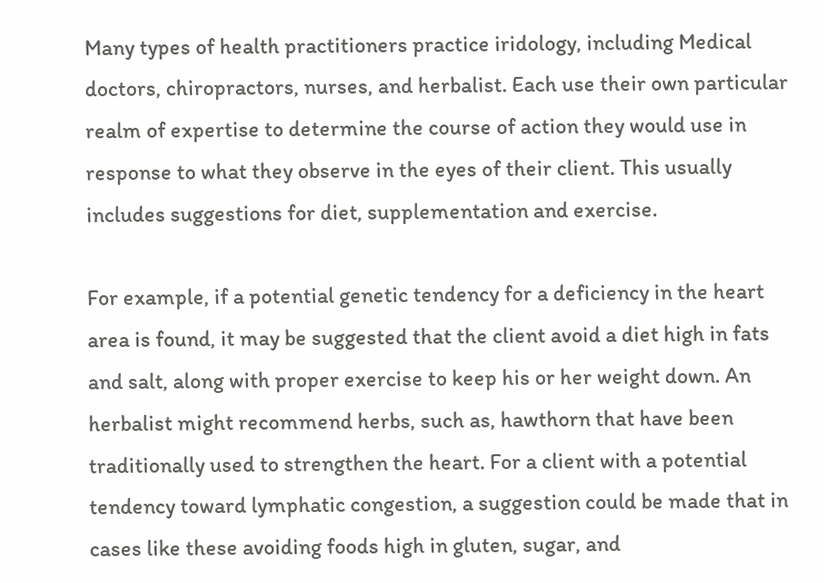Many types of health practitioners practice iridology, including Medical doctors, chiropractors, nurses, and herbalist. Each use their own particular realm of expertise to determine the course of action they would use in response to what they observe in the eyes of their client. This usually includes suggestions for diet, supplementation and exercise.

For example, if a potential genetic tendency for a deficiency in the heart area is found, it may be suggested that the client avoid a diet high in fats and salt, along with proper exercise to keep his or her weight down. An herbalist might recommend herbs, such as, hawthorn that have been traditionally used to strengthen the heart. For a client with a potential tendency toward lymphatic congestion, a suggestion could be made that in cases like these avoiding foods high in gluten, sugar, and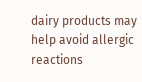dairy products may help avoid allergic reactions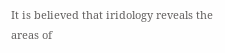It is believed that iridology reveals the areas of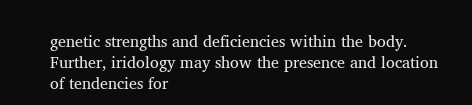genetic strengths and deficiencies within the body. Further, iridology may show the presence and location of tendencies for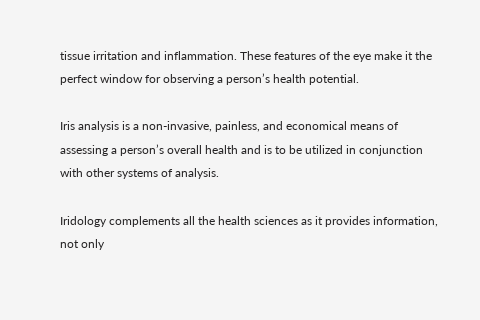tissue irritation and inflammation. These features of the eye make it the perfect window for observing a person’s health potential.

Iris analysis is a non-invasive, painless, and economical means of assessing a person’s overall health and is to be utilized in conjunction with other systems of analysis.

Iridology complements all the health sciences as it provides information, not only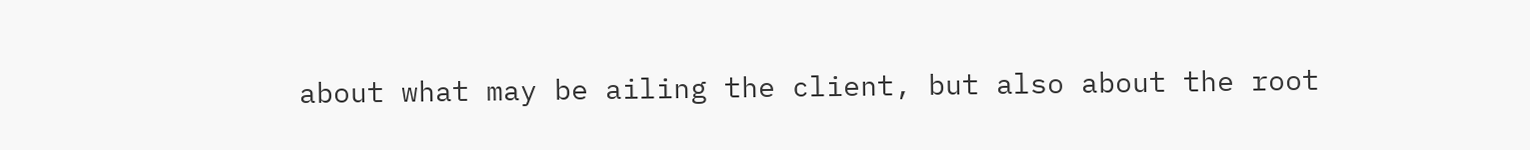about what may be ailing the client, but also about the root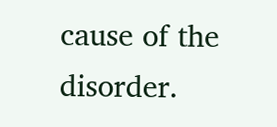cause of the disorder.